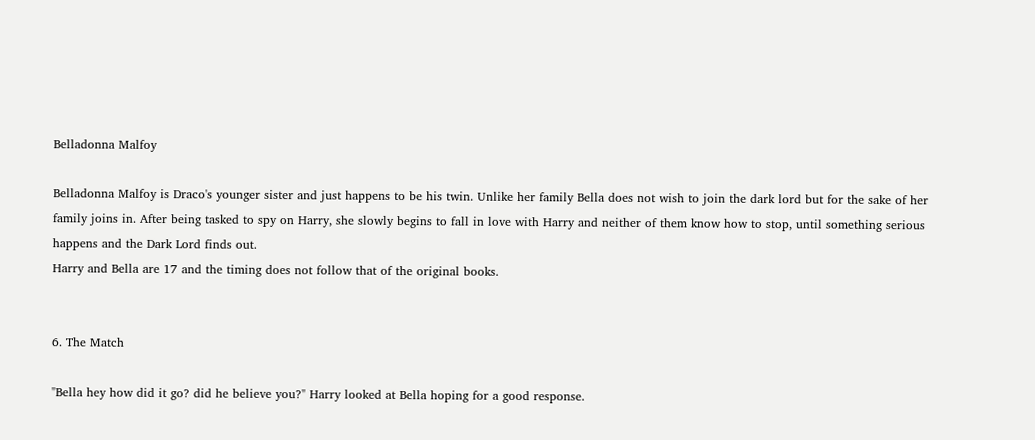Belladonna Malfoy

Belladonna Malfoy is Draco's younger sister and just happens to be his twin. Unlike her family Bella does not wish to join the dark lord but for the sake of her family joins in. After being tasked to spy on Harry, she slowly begins to fall in love with Harry and neither of them know how to stop, until something serious happens and the Dark Lord finds out.
Harry and Bella are 17 and the timing does not follow that of the original books.


6. The Match

"Bella hey how did it go? did he believe you?" Harry looked at Bella hoping for a good response.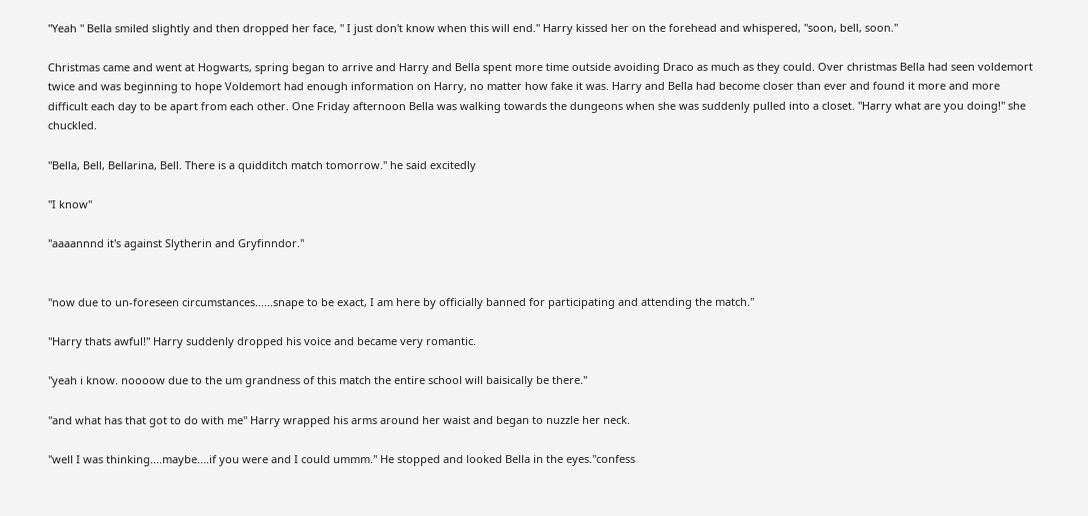"Yeah " Bella smiled slightly and then dropped her face, " I just don't know when this will end." Harry kissed her on the forehead and whispered, "soon, bell, soon."

Christmas came and went at Hogwarts, spring began to arrive and Harry and Bella spent more time outside avoiding Draco as much as they could. Over christmas Bella had seen voldemort twice and was beginning to hope Voldemort had enough information on Harry, no matter how fake it was. Harry and Bella had become closer than ever and found it more and more difficult each day to be apart from each other. One Friday afternoon Bella was walking towards the dungeons when she was suddenly pulled into a closet. "Harry what are you doing!" she chuckled.

"Bella, Bell, Bellarina, Bell. There is a quidditch match tomorrow." he said excitedly

"I know"

"aaaannnd it's against Slytherin and Gryfinndor."


"now due to un-foreseen circumstances......snape to be exact, I am here by officially banned for participating and attending the match."

"Harry thats awful!" Harry suddenly dropped his voice and became very romantic.

"yeah i know. noooow due to the um grandness of this match the entire school will baisically be there."

"and what has that got to do with me" Harry wrapped his arms around her waist and began to nuzzle her neck.

"well I was thinking....maybe....if you were and I could ummm." He stopped and looked Bella in the eyes."confess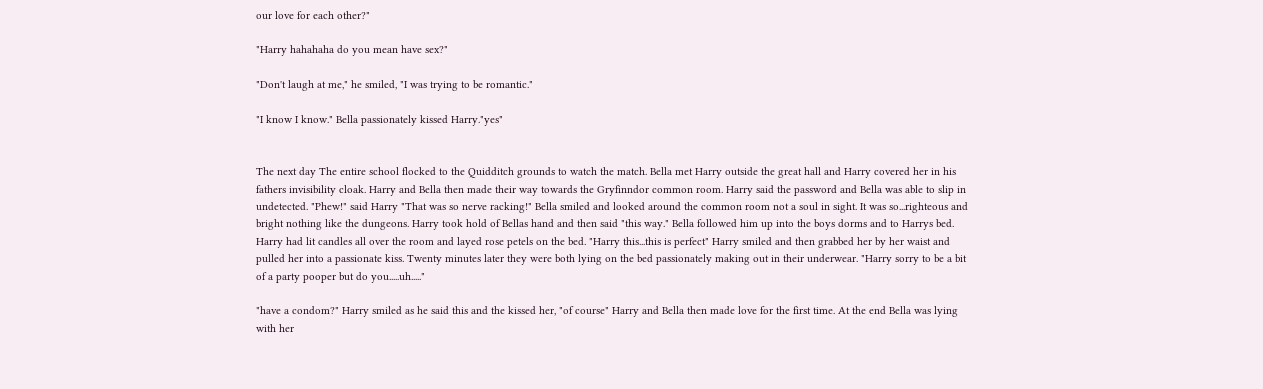our love for each other?"

"Harry hahahaha do you mean have sex?"

"Don't laugh at me," he smiled, "I was trying to be romantic."

"I know I know." Bella passionately kissed Harry."yes"


The next day The entire school flocked to the Quidditch grounds to watch the match. Bella met Harry outside the great hall and Harry covered her in his fathers invisibility cloak. Harry and Bella then made their way towards the Gryfinndor common room. Harry said the password and Bella was able to slip in undetected. "Phew!" said Harry "That was so nerve racking!" Bella smiled and looked around the common room not a soul in sight. It was so...righteous and bright nothing like the dungeons. Harry took hold of Bellas hand and then said "this way." Bella followed him up into the boys dorms and to Harrys bed. Harry had lit candles all over the room and layed rose petels on the bed. "Harry this...this is perfect" Harry smiled and then grabbed her by her waist and pulled her into a passionate kiss. Twenty minutes later they were both lying on the bed passionately making out in their underwear. "Harry sorry to be a bit of a party pooper but do you.....uh....."

"have a condom?" Harry smiled as he said this and the kissed her, "of course" Harry and Bella then made love for the first time. At the end Bella was lying with her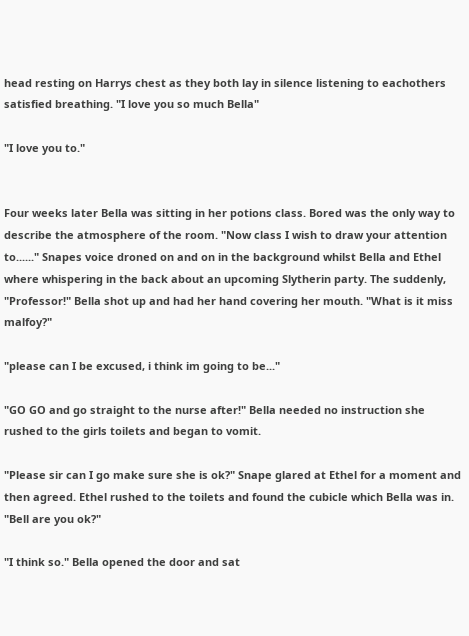head resting on Harrys chest as they both lay in silence listening to eachothers satisfied breathing. "I love you so much Bella"

"I love you to."


Four weeks later Bella was sitting in her potions class. Bored was the only way to describe the atmosphere of the room. "Now class I wish to draw your attention to......" Snapes voice droned on and on in the background whilst Bella and Ethel where whispering in the back about an upcoming Slytherin party. The suddenly, "Professor!" Bella shot up and had her hand covering her mouth. "What is it miss malfoy?"

"please can I be excused, i think im going to be..."

"GO GO and go straight to the nurse after!" Bella needed no instruction she rushed to the girls toilets and began to vomit.

"Please sir can I go make sure she is ok?" Snape glared at Ethel for a moment and then agreed. Ethel rushed to the toilets and found the cubicle which Bella was in. "Bell are you ok?"

"I think so." Bella opened the door and sat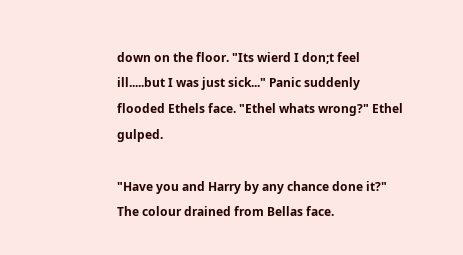down on the floor. "Its wierd I don;t feel ill.....but I was just sick..." Panic suddenly flooded Ethels face. "Ethel whats wrong?" Ethel gulped.

"Have you and Harry by any chance done it?" The colour drained from Bellas face.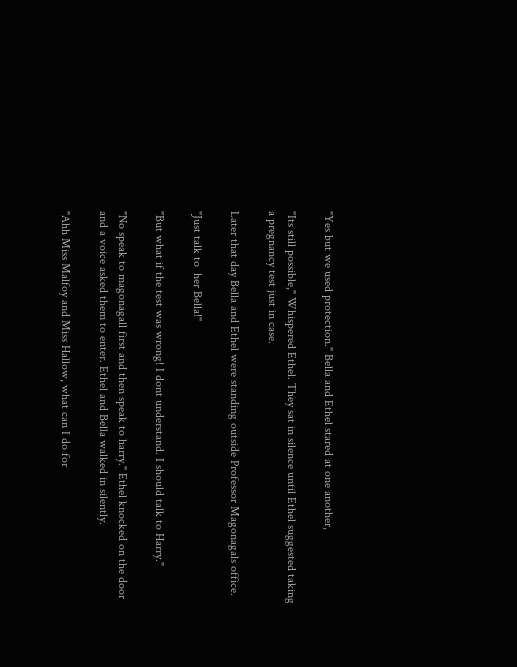"Yes but we used protection." Bella and Ethel stared at one another,

"Its still possible," Whispered Ethel. They sat in silence until Ethel suggested taking a pregnancy test just in case.

Later that day Bella and Ethel were standing outside Professor Magonagals office.

"Just talk to  her Bella!"

"But what if the test was wrong! I dont understand. I should talk to Harry."

"No speak to magonagall first and then speak to harry." Ethel knocked on the door and a voice asked them to enter. Ethel and Bella walked in silently.

"Ahh Miss Malfoy and Miss Hallow, what can I do for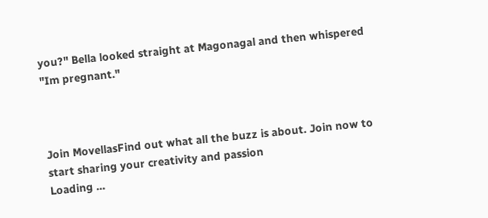you?" Bella looked straight at Magonagal and then whispered "Im pregnant."



Join MovellasFind out what all the buzz is about. Join now to start sharing your creativity and passion
Loading ...